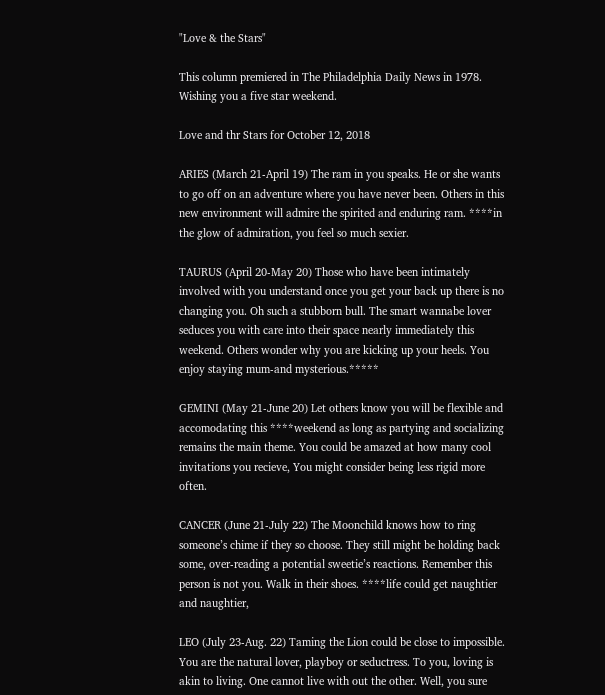"Love & the Stars"

This column premiered in The Philadelphia Daily News in 1978. Wishing you a five star weekend.

Love and thr Stars for October 12, 2018

ARIES (March 21-April 19) The ram in you speaks. He or she wants to go off on an adventure where you have never been. Others in this new environment will admire the spirited and enduring ram. ****in the glow of admiration, you feel so much sexier.

TAURUS (April 20-May 20) Those who have been intimately involved with you understand once you get your back up there is no changing you. Oh such a stubborn bull. The smart wannabe lover seduces you with care into their space nearly immediately this weekend. Others wonder why you are kicking up your heels. You enjoy staying mum-and mysterious.*****

GEMINI (May 21-June 20) Let others know you will be flexible and accomodating this ****weekend as long as partying and socializing remains the main theme. You could be amazed at how many cool invitations you recieve, You might consider being less rigid more often.

CANCER (June 21-July 22) The Moonchild knows how to ring someone’s chime if they so choose. They still might be holding back some, over-reading a potential sweetie’s reactions. Remember this person is not you. Walk in their shoes. ****life could get naughtier and naughtier,

LEO (July 23-Aug. 22) Taming the Lion could be close to impossible. You are the natural lover, playboy or seductress. To you, loving is akin to living. One cannot live with out the other. Well, you sure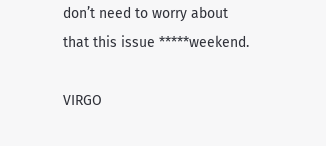don’t need to worry about that this issue *****weekend.

VIRGO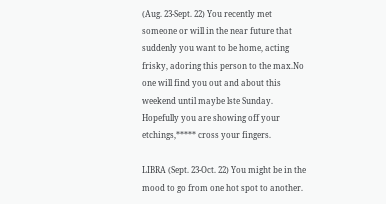(Aug. 23-Sept. 22) You recently met someone or will in the near future that suddenly you want to be home, acting frisky, adoring this person to the max.No one will find you out and about this weekend until maybe lste Sunday. Hopefully you are showing off your etchings,***** cross your fingers.

LIBRA (Sept. 23-Oct. 22) You might be in the mood to go from one hot spot to another.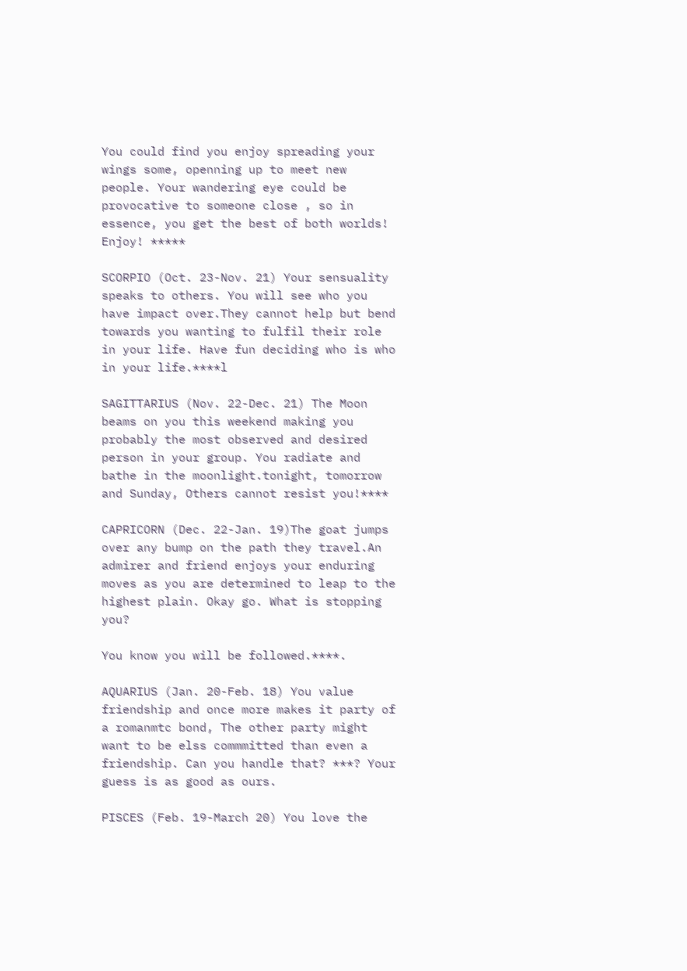You could find you enjoy spreading your wings some, openning up to meet new people. Your wandering eye could be provocative to someone close , so in essence, you get the best of both worlds! Enjoy! *****

SCORPIO (Oct. 23-Nov. 21) Your sensuality speaks to others. You will see who you have impact over.They cannot help but bend towards you wanting to fulfil their role in your life. Have fun deciding who is who in your life.****l

SAGITTARIUS (Nov. 22-Dec. 21) The Moon beams on you this weekend making you probably the most observed and desired person in your group. You radiate and bathe in the moonlight.tonight, tomorrow and Sunday, Others cannot resist you!****

CAPRICORN (Dec. 22-Jan. 19)The goat jumps over any bump on the path they travel.An admirer and friend enjoys your enduring moves as you are determined to leap to the highest plain. Okay go. What is stopping you?

You know you will be followed.****.

AQUARIUS (Jan. 20-Feb. 18) You value friendship and once more makes it party of a romanmtc bond, The other party might want to be elss commmitted than even a friendship. Can you handle that? ***? Your guess is as good as ours.

PISCES (Feb. 19-March 20) You love the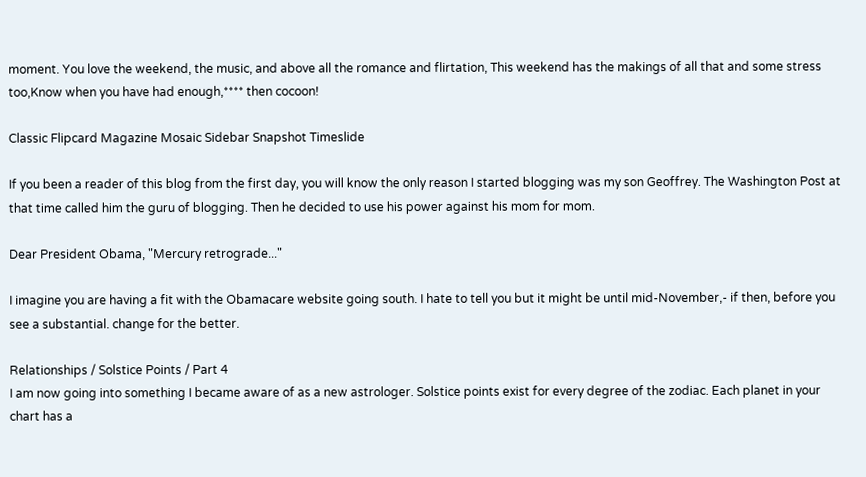moment. You love the weekend, the music, and above all the romance and flirtation, This weekend has the makings of all that and some stress too,Know when you have had enough,**** then cocoon!

Classic Flipcard Magazine Mosaic Sidebar Snapshot Timeslide

If you been a reader of this blog from the first day, you will know the only reason I started blogging was my son Geoffrey. The Washington Post at that time called him the guru of blogging. Then he decided to use his power against his mom for mom.

Dear President Obama, "Mercury retrograde..."

I imagine you are having a fit with the Obamacare website going south. I hate to tell you but it might be until mid-November,- if then, before you see a substantial. change for the better.

Relationships / Solstice Points / Part 4
I am now going into something I became aware of as a new astrologer. Solstice points exist for every degree of the zodiac. Each planet in your chart has a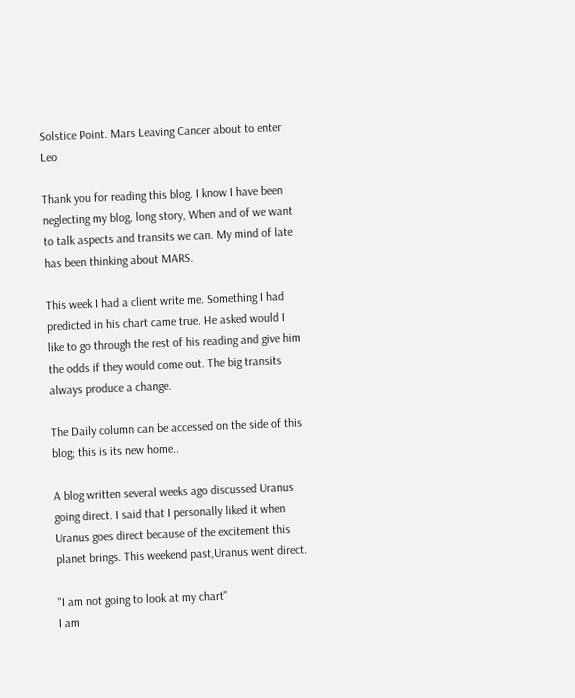Solstice Point. Mars Leaving Cancer about to enter Leo

Thank you for reading this blog. I know I have been neglecting my blog, long story, When and of we want to talk aspects and transits we can. My mind of late has been thinking about MARS.

This week I had a client write me. Something I had predicted in his chart came true. He asked would I like to go through the rest of his reading and give him the odds if they would come out. The big transits always produce a change.

The Daily column can be accessed on the side of this blog; this is its new home..

A blog written several weeks ago discussed Uranus going direct. I said that I personally liked it when Uranus goes direct because of the excitement this planet brings. This weekend past,Uranus went direct.

"I am not going to look at my chart"
I am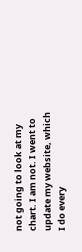not going to look at my chart. I am not. I went to update my website, which I do every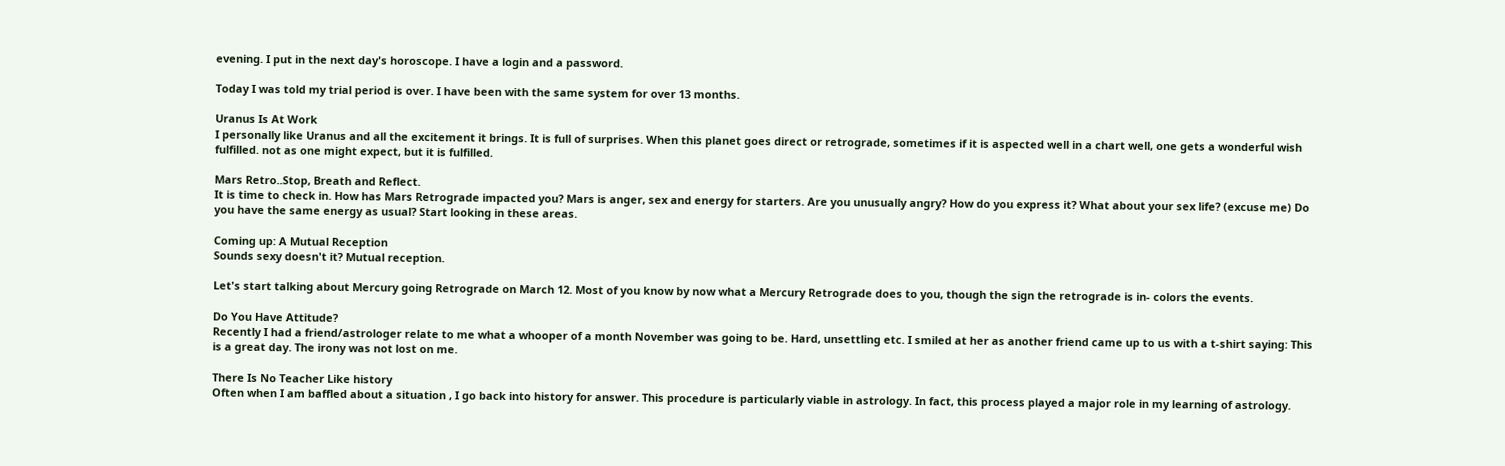evening. I put in the next day's horoscope. I have a login and a password.

Today I was told my trial period is over. I have been with the same system for over 13 months.

Uranus Is At Work
I personally like Uranus and all the excitement it brings. It is full of surprises. When this planet goes direct or retrograde, sometimes if it is aspected well in a chart well, one gets a wonderful wish fulfilled. not as one might expect, but it is fulfilled.

Mars Retro..Stop, Breath and Reflect.
It is time to check in. How has Mars Retrograde impacted you? Mars is anger, sex and energy for starters. Are you unusually angry? How do you express it? What about your sex life? (excuse me) Do you have the same energy as usual? Start looking in these areas.

Coming up: A Mutual Reception
Sounds sexy doesn't it? Mutual reception.

Let's start talking about Mercury going Retrograde on March 12. Most of you know by now what a Mercury Retrograde does to you, though the sign the retrograde is in- colors the events.

Do You Have Attitude?
Recently I had a friend/astrologer relate to me what a whooper of a month November was going to be. Hard, unsettling etc. I smiled at her as another friend came up to us with a t-shirt saying: This is a great day. The irony was not lost on me.

There Is No Teacher Like history
Often when I am baffled about a situation , I go back into history for answer. This procedure is particularly viable in astrology. In fact, this process played a major role in my learning of astrology.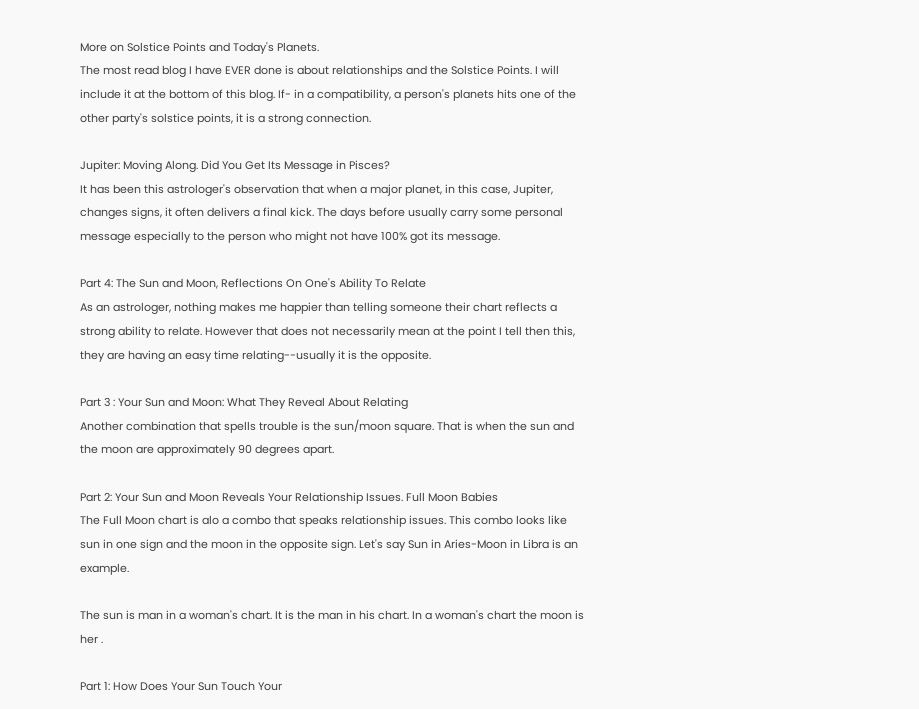More on Solstice Points and Today's Planets.
The most read blog I have EVER done is about relationships and the Solstice Points. I will include it at the bottom of this blog. If- in a compatibility, a person's planets hits one of the other party's solstice points, it is a strong connection.

Jupiter: Moving Along. Did You Get Its Message in Pisces?
It has been this astrologer's observation that when a major planet, in this case, Jupiter, changes signs, it often delivers a final kick. The days before usually carry some personal message especially to the person who might not have 100% got its message.

Part 4: The Sun and Moon, Reflections On One's Ability To Relate
As an astrologer, nothing makes me happier than telling someone their chart reflects a strong ability to relate. However that does not necessarily mean at the point I tell then this, they are having an easy time relating--usually it is the opposite.

Part 3 : Your Sun and Moon: What They Reveal About Relating
Another combination that spells trouble is the sun/moon square. That is when the sun and the moon are approximately 90 degrees apart.

Part 2: Your Sun and Moon Reveals Your Relationship Issues. Full Moon Babies
The Full Moon chart is alo a combo that speaks relationship issues. This combo looks like sun in one sign and the moon in the opposite sign. Let's say Sun in Aries-Moon in Libra is an example.

The sun is man in a woman's chart. It is the man in his chart. In a woman's chart the moon is her .

Part 1: How Does Your Sun Touch Your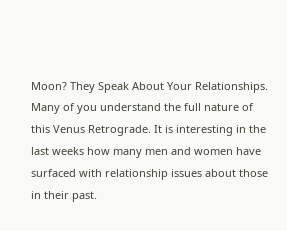Moon? They Speak About Your Relationships.
Many of you understand the full nature of this Venus Retrograde. It is interesting in the last weeks how many men and women have surfaced with relationship issues about those in their past.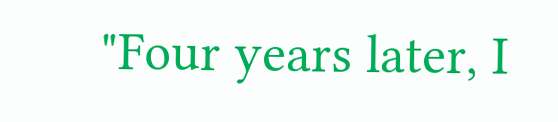"Four years later, I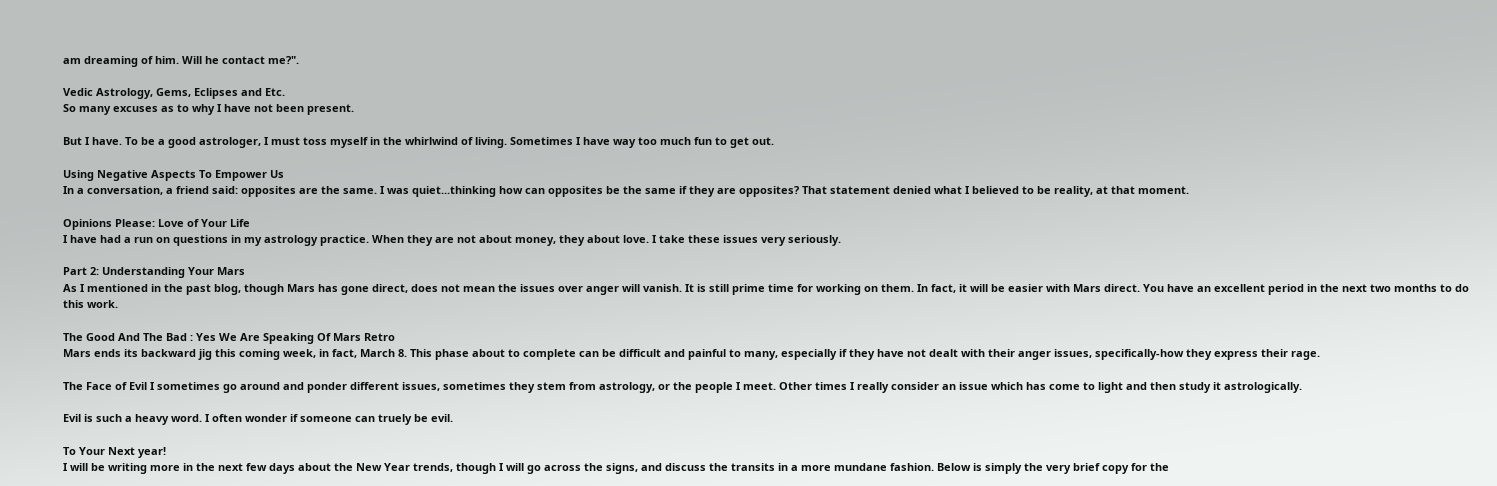am dreaming of him. Will he contact me?".

Vedic Astrology, Gems, Eclipses and Etc.
So many excuses as to why I have not been present.

But I have. To be a good astrologer, I must toss myself in the whirlwind of living. Sometimes I have way too much fun to get out.

Using Negative Aspects To Empower Us
In a conversation, a friend said: opposites are the same. I was quiet...thinking how can opposites be the same if they are opposites? That statement denied what I believed to be reality, at that moment.

Opinions Please: Love of Your Life
I have had a run on questions in my astrology practice. When they are not about money, they about love. I take these issues very seriously.

Part 2: Understanding Your Mars
As I mentioned in the past blog, though Mars has gone direct, does not mean the issues over anger will vanish. It is still prime time for working on them. In fact, it will be easier with Mars direct. You have an excellent period in the next two months to do this work.

The Good And The Bad : Yes We Are Speaking Of Mars Retro
Mars ends its backward jig this coming week, in fact, March 8. This phase about to complete can be difficult and painful to many, especially if they have not dealt with their anger issues, specifically-how they express their rage.

The Face of Evil I sometimes go around and ponder different issues, sometimes they stem from astrology, or the people I meet. Other times I really consider an issue which has come to light and then study it astrologically.

Evil is such a heavy word. I often wonder if someone can truely be evil.

To Your Next year!
I will be writing more in the next few days about the New Year trends, though I will go across the signs, and discuss the transits in a more mundane fashion. Below is simply the very brief copy for the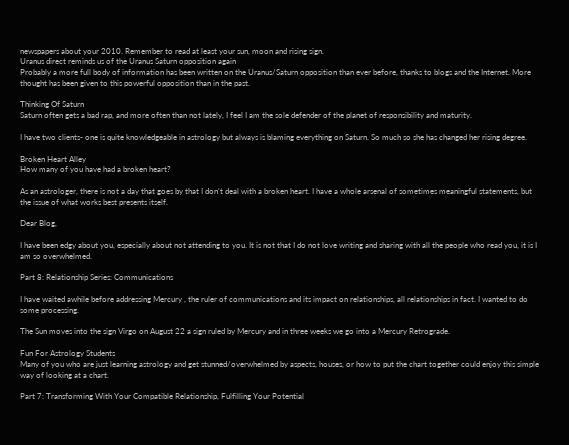newspapers about your 2010. Remember to read at least your sun, moon and rising sign.
Uranus direct reminds us of the Uranus Saturn opposition again
Probably a more full body of information has been written on the Uranus/Saturn opposition than ever before, thanks to blogs and the Internet. More thought has been given to this powerful opposition than in the past.

Thinking Of Saturn
Saturn often gets a bad rap, and more often than not lately, I feel I am the sole defender of the planet of responsibility and maturity.

I have two clients- one is quite knowledgeable in astrology but always is blaming everything on Saturn. So much so she has changed her rising degree.

Broken Heart Alley
How many of you have had a broken heart?

As an astrologer, there is not a day that goes by that I don't deal with a broken heart. I have a whole arsenal of sometimes meaningful statements, but the issue of what works best presents itself.

Dear Blog,

I have been edgy about you, especially about not attending to you. It is not that I do not love writing and sharing with all the people who read you, it is I am so overwhelmed.

Part 8: Relationship Series: Communications

I have waited awhile before addressing Mercury , the ruler of communications and its impact on relationships, all relationships in fact. I wanted to do some processing.

The Sun moves into the sign Virgo on August 22 a sign ruled by Mercury and in three weeks we go into a Mercury Retrograde.

Fun For Astrology Students
Many of you who are just learning astrology and get stunned/overwhelmed by aspects, houses, or how to put the chart together could enjoy this simple way of looking at a chart.

Part 7: Transforming With Your Compatible Relationship, Fulfilling Your Potential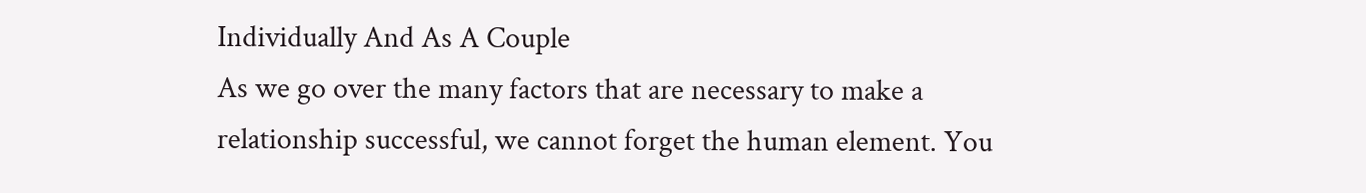Individually And As A Couple
As we go over the many factors that are necessary to make a relationship successful, we cannot forget the human element. You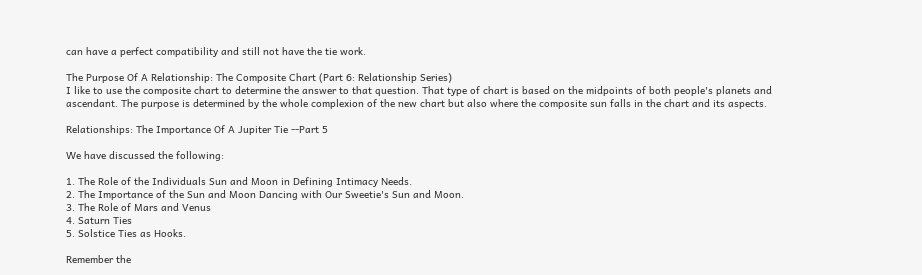can have a perfect compatibility and still not have the tie work.

The Purpose Of A Relationship: The Composite Chart (Part 6: Relationship Series)
I like to use the composite chart to determine the answer to that question. That type of chart is based on the midpoints of both people's planets and ascendant. The purpose is determined by the whole complexion of the new chart but also where the composite sun falls in the chart and its aspects.

Relationships: The Importance Of A Jupiter Tie --Part 5

We have discussed the following:

1. The Role of the Individuals Sun and Moon in Defining Intimacy Needs.
2. The Importance of the Sun and Moon Dancing with Our Sweetie's Sun and Moon.
3. The Role of Mars and Venus
4. Saturn Ties
5. Solstice Ties as Hooks.

Remember the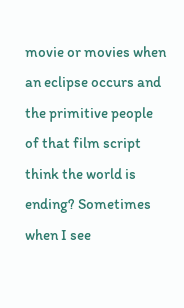movie or movies when an eclipse occurs and the primitive people of that film script think the world is ending? Sometimes when I see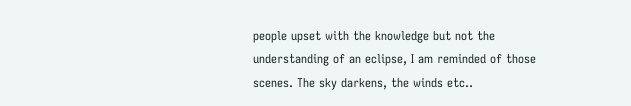people upset with the knowledge but not the understanding of an eclipse, I am reminded of those scenes. The sky darkens, the winds etc..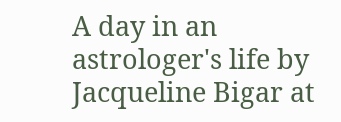A day in an astrologer's life by Jacqueline Bigar at